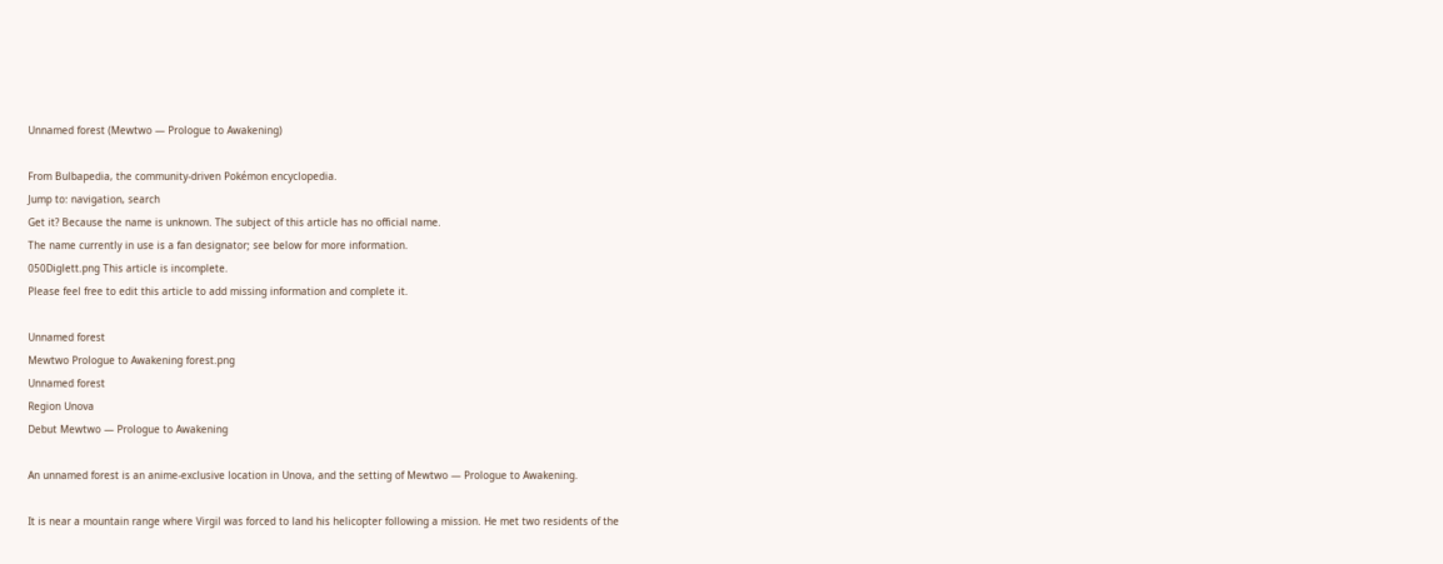Unnamed forest (Mewtwo — Prologue to Awakening)

From Bulbapedia, the community-driven Pokémon encyclopedia.
Jump to: navigation, search
Get it? Because the name is unknown. The subject of this article has no official name.
The name currently in use is a fan designator; see below for more information.
050Diglett.png This article is incomplete.
Please feel free to edit this article to add missing information and complete it.

Unnamed forest
Mewtwo Prologue to Awakening forest.png
Unnamed forest
Region Unova
Debut Mewtwo — Prologue to Awakening

An unnamed forest is an anime-exclusive location in Unova, and the setting of Mewtwo — Prologue to Awakening.

It is near a mountain range where Virgil was forced to land his helicopter following a mission. He met two residents of the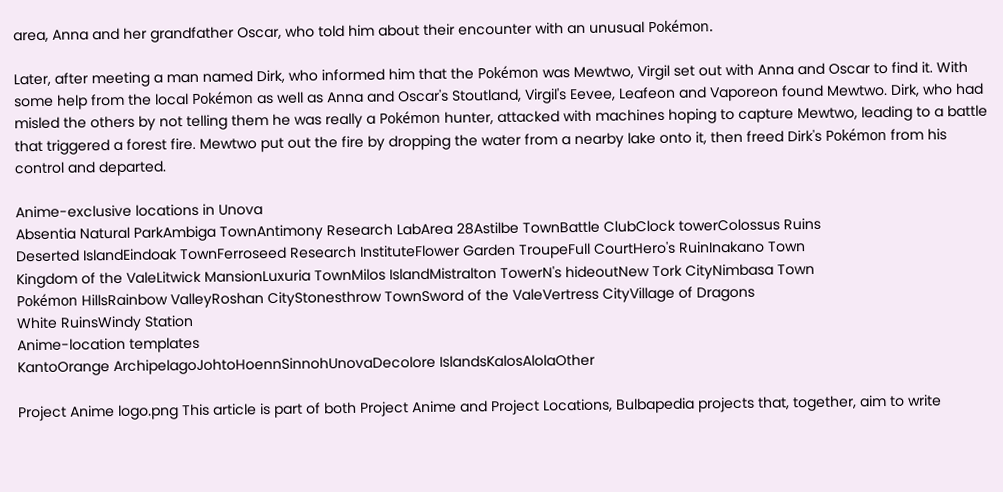area, Anna and her grandfather Oscar, who told him about their encounter with an unusual Pokémon.

Later, after meeting a man named Dirk, who informed him that the Pokémon was Mewtwo, Virgil set out with Anna and Oscar to find it. With some help from the local Pokémon as well as Anna and Oscar's Stoutland, Virgil's Eevee, Leafeon and Vaporeon found Mewtwo. Dirk, who had misled the others by not telling them he was really a Pokémon hunter, attacked with machines hoping to capture Mewtwo, leading to a battle that triggered a forest fire. Mewtwo put out the fire by dropping the water from a nearby lake onto it, then freed Dirk's Pokémon from his control and departed.

Anime-exclusive locations in Unova
Absentia Natural ParkAmbiga TownAntimony Research LabArea 28Astilbe TownBattle ClubClock towerColossus Ruins
Deserted IslandEindoak TownFerroseed Research InstituteFlower Garden TroupeFull CourtHero's RuinInakano Town
Kingdom of the ValeLitwick MansionLuxuria TownMilos IslandMistralton TowerN's hideoutNew Tork CityNimbasa Town
Pokémon HillsRainbow ValleyRoshan CityStonesthrow TownSword of the ValeVertress CityVillage of Dragons
White RuinsWindy Station
Anime-location templates
KantoOrange ArchipelagoJohtoHoennSinnohUnovaDecolore IslandsKalosAlolaOther

Project Anime logo.png This article is part of both Project Anime and Project Locations, Bulbapedia projects that, together, aim to write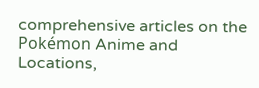comprehensive articles on the Pokémon Anime and Locations,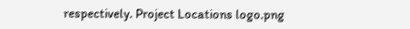respectively. Project Locations logo.png